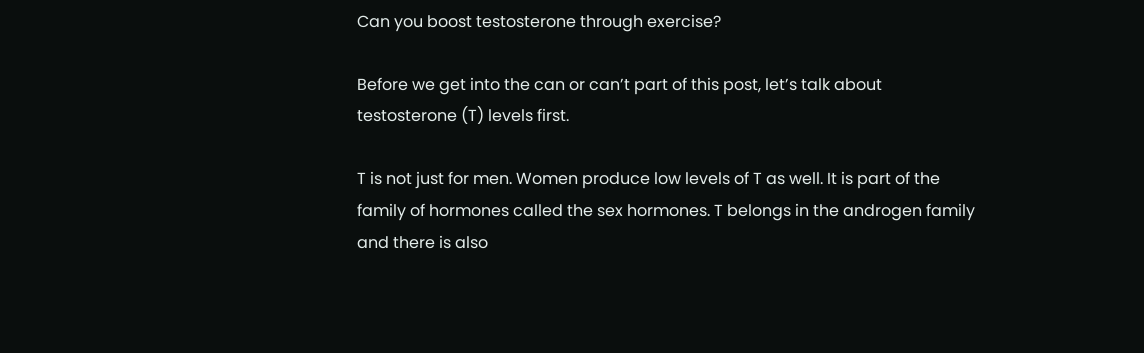Can you boost testosterone through exercise?

Before we get into the can or can’t part of this post, let’s talk about testosterone (T) levels first.

T is not just for men. Women produce low levels of T as well. It is part of the family of hormones called the sex hormones. T belongs in the androgen family and there is also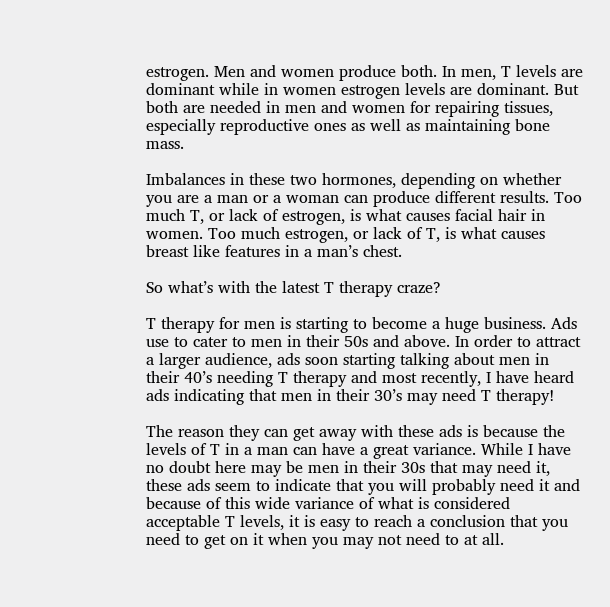estrogen. Men and women produce both. In men, T levels are dominant while in women estrogen levels are dominant. But both are needed in men and women for repairing tissues, especially reproductive ones as well as maintaining bone mass.

Imbalances in these two hormones, depending on whether you are a man or a woman can produce different results. Too much T, or lack of estrogen, is what causes facial hair in women. Too much estrogen, or lack of T, is what causes breast like features in a man’s chest.

So what’s with the latest T therapy craze?

T therapy for men is starting to become a huge business. Ads use to cater to men in their 50s and above. In order to attract a larger audience, ads soon starting talking about men in their 40’s needing T therapy and most recently, I have heard ads indicating that men in their 30’s may need T therapy!

The reason they can get away with these ads is because the levels of T in a man can have a great variance. While I have no doubt here may be men in their 30s that may need it, these ads seem to indicate that you will probably need it and because of this wide variance of what is considered acceptable T levels, it is easy to reach a conclusion that you need to get on it when you may not need to at all.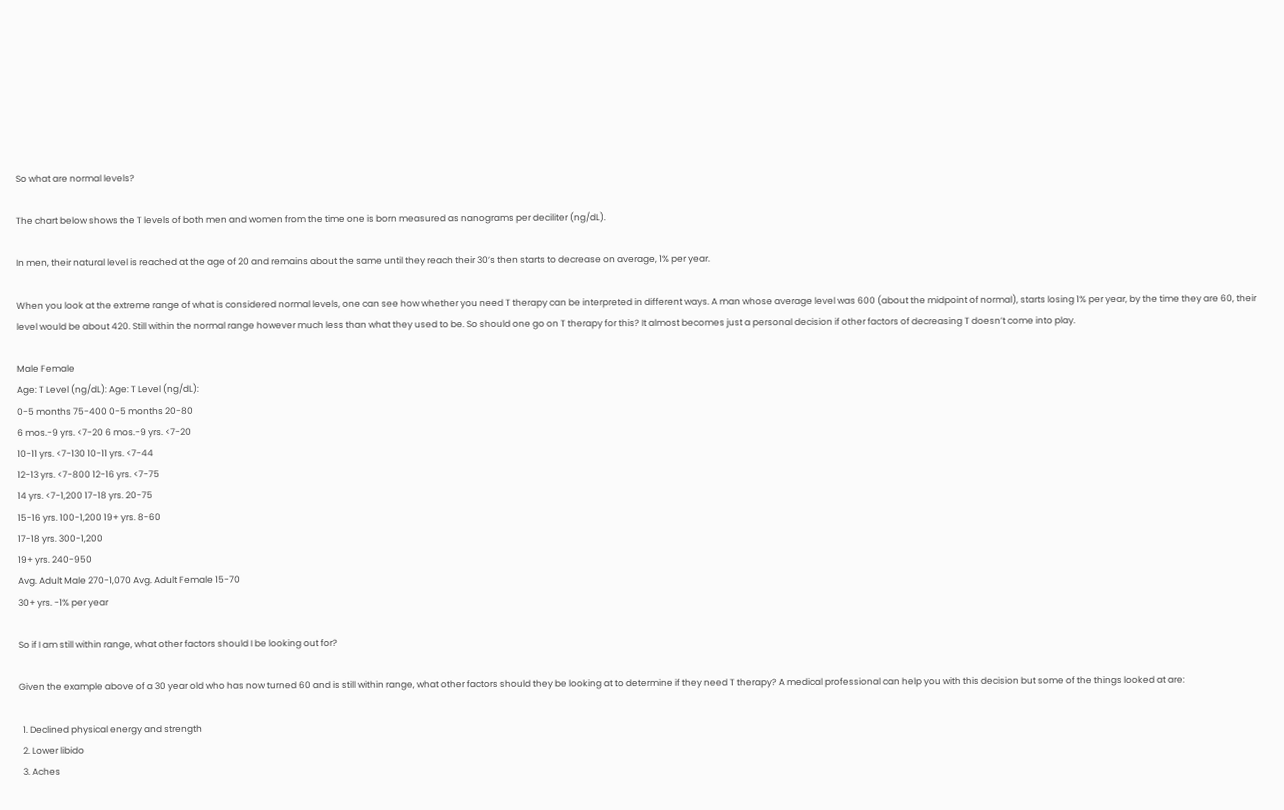So what are normal levels?

The chart below shows the T levels of both men and women from the time one is born measured as nanograms per deciliter (ng/dL).

In men, their natural level is reached at the age of 20 and remains about the same until they reach their 30’s then starts to decrease on average, 1% per year.

When you look at the extreme range of what is considered normal levels, one can see how whether you need T therapy can be interpreted in different ways. A man whose average level was 600 (about the midpoint of normal), starts losing 1% per year, by the time they are 60, their level would be about 420. Still within the normal range however much less than what they used to be. So should one go on T therapy for this? It almost becomes just a personal decision if other factors of decreasing T doesn’t come into play.

Male Female
Age: T Level (ng/dL): Age: T Level (ng/dL):
0-5 months 75-400 0-5 months 20-80
6 mos.-9 yrs. <7-20 6 mos.-9 yrs. <7-20
10-11 yrs. <7-130 10-11 yrs. <7-44
12-13 yrs. <7-800 12-16 yrs. <7-75
14 yrs. <7-1,200 17-18 yrs. 20-75
15-16 yrs. 100-1,200 19+ yrs. 8-60
17-18 yrs. 300-1,200
19+ yrs. 240-950
Avg. Adult Male 270-1,070 Avg. Adult Female 15-70
30+ yrs. -1% per year

So if I am still within range, what other factors should I be looking out for?

Given the example above of a 30 year old who has now turned 60 and is still within range, what other factors should they be looking at to determine if they need T therapy? A medical professional can help you with this decision but some of the things looked at are:

  1. Declined physical energy and strength
  2. Lower libido
  3. Aches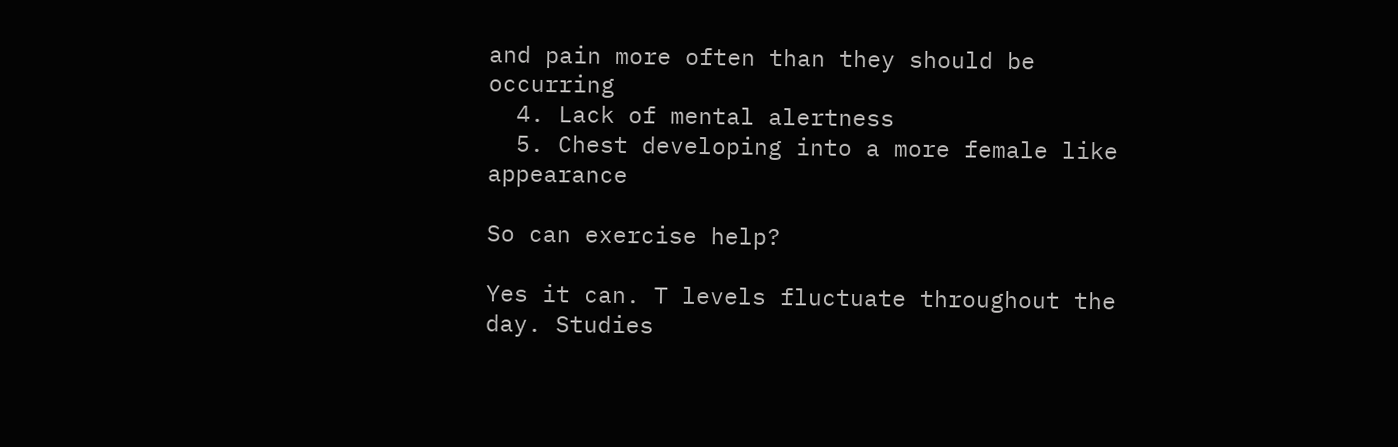and pain more often than they should be occurring
  4. Lack of mental alertness
  5. Chest developing into a more female like appearance

So can exercise help?

Yes it can. T levels fluctuate throughout the day. Studies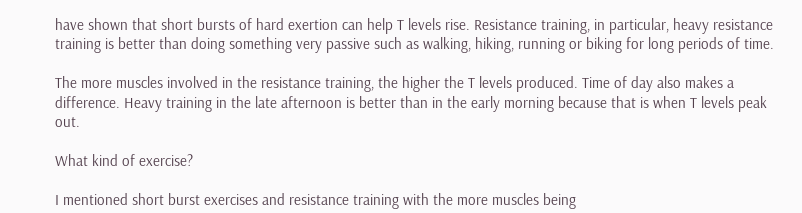have shown that short bursts of hard exertion can help T levels rise. Resistance training, in particular, heavy resistance training is better than doing something very passive such as walking, hiking, running or biking for long periods of time.

The more muscles involved in the resistance training, the higher the T levels produced. Time of day also makes a difference. Heavy training in the late afternoon is better than in the early morning because that is when T levels peak out.

What kind of exercise?

I mentioned short burst exercises and resistance training with the more muscles being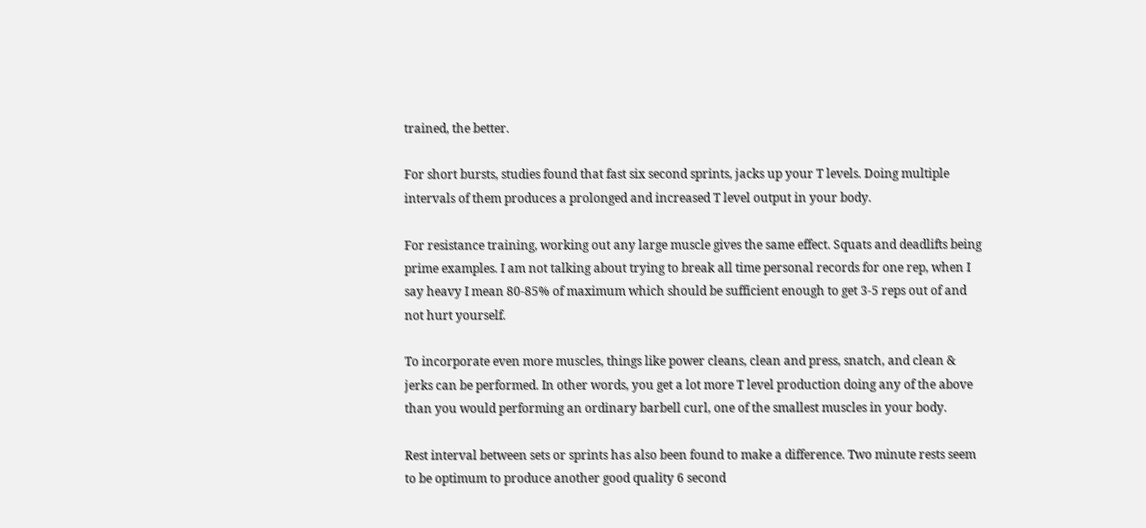trained, the better.

For short bursts, studies found that fast six second sprints, jacks up your T levels. Doing multiple intervals of them produces a prolonged and increased T level output in your body.

For resistance training, working out any large muscle gives the same effect. Squats and deadlifts being prime examples. I am not talking about trying to break all time personal records for one rep, when I say heavy I mean 80-85% of maximum which should be sufficient enough to get 3-5 reps out of and not hurt yourself.

To incorporate even more muscles, things like power cleans, clean and press, snatch, and clean & jerks can be performed. In other words, you get a lot more T level production doing any of the above than you would performing an ordinary barbell curl, one of the smallest muscles in your body.

Rest interval between sets or sprints has also been found to make a difference. Two minute rests seem to be optimum to produce another good quality 6 second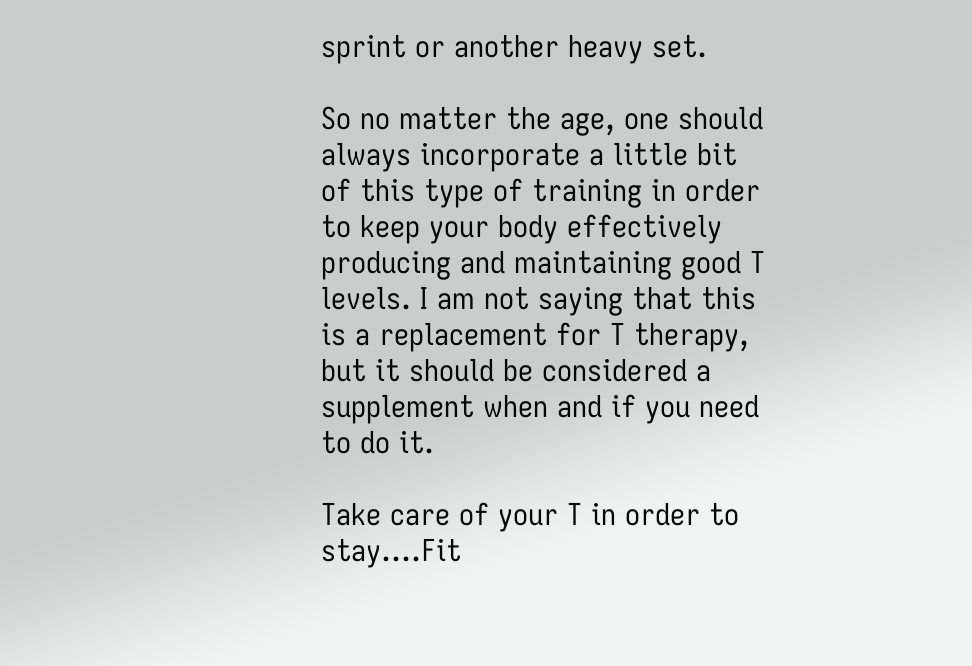sprint or another heavy set.

So no matter the age, one should always incorporate a little bit of this type of training in order to keep your body effectively producing and maintaining good T levels. I am not saying that this is a replacement for T therapy, but it should be considered a supplement when and if you need to do it.

Take care of your T in order to stay….Fit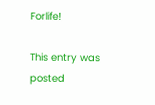Forlife!

This entry was posted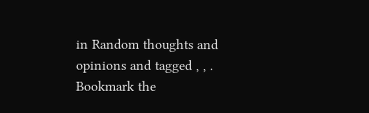in Random thoughts and opinions and tagged , , . Bookmark the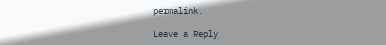permalink.

Leave a Reply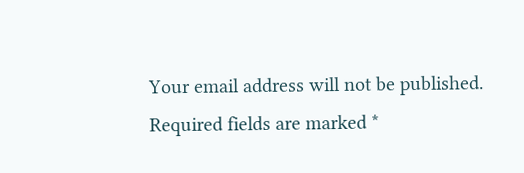Your email address will not be published. Required fields are marked *